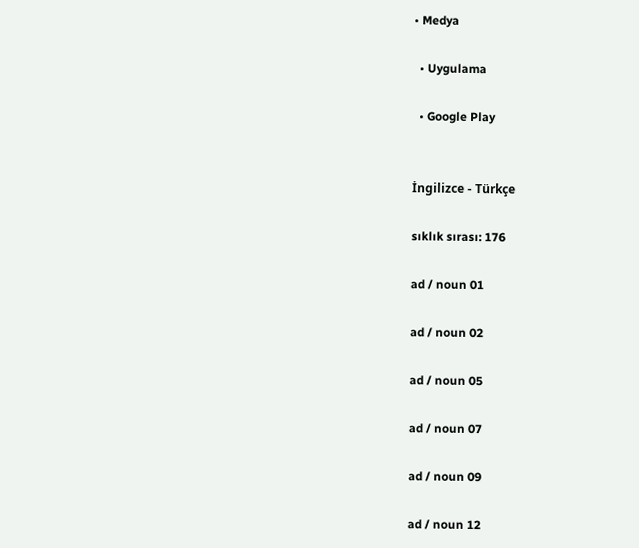• Medya

  • Uygulama

  • Google Play


İngilizce - Türkçe

sıklık sırası: 176

ad / noun 01

ad / noun 02

ad / noun 05

ad / noun 07

ad / noun 09

ad / noun 12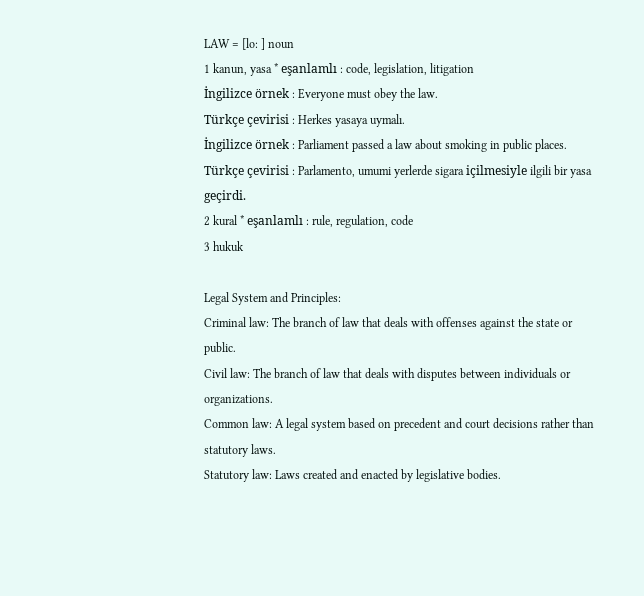LAW = [lo: ] noun
1 kanun, yasa * eşanlamlı : code, legislation, litigation
İngilizce örnek : Everyone must obey the law.
Türkçe çevirisi : Herkes yasaya uymalı.
İngilizce örnek : Parliament passed a law about smoking in public places.
Türkçe çevirisi : Parlamento, umumi yerlerde sigara içilmesiyle ilgili bir yasa geçirdi.
2 kural * eşanlamlı : rule, regulation, code
3 hukuk

Legal System and Principles:
Criminal law: The branch of law that deals with offenses against the state or public.
Civil law: The branch of law that deals with disputes between individuals or organizations.
Common law: A legal system based on precedent and court decisions rather than statutory laws.
Statutory law: Laws created and enacted by legislative bodies.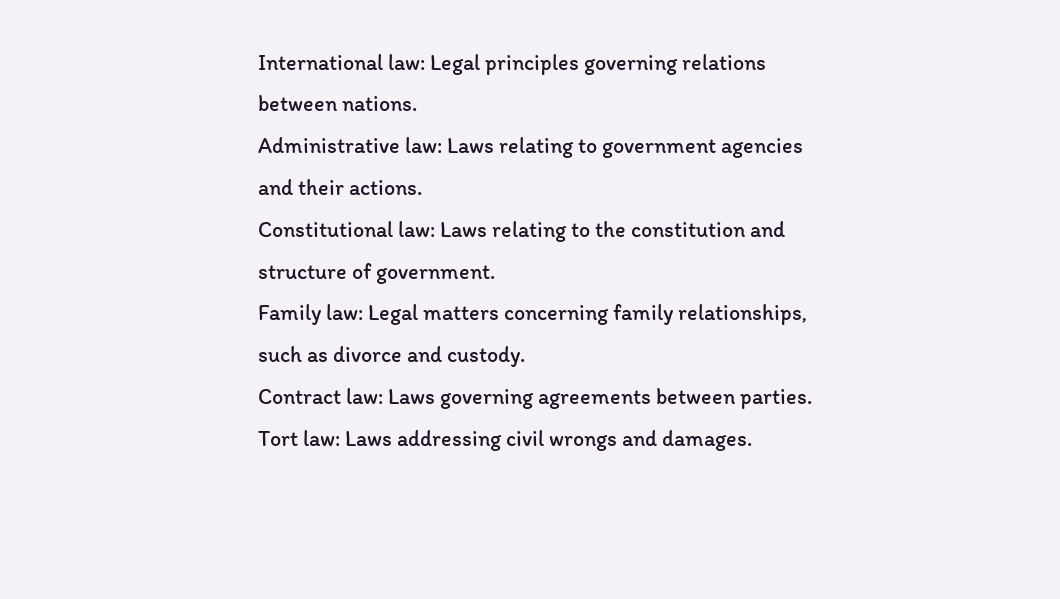International law: Legal principles governing relations between nations.
Administrative law: Laws relating to government agencies and their actions.
Constitutional law: Laws relating to the constitution and structure of government.
Family law: Legal matters concerning family relationships, such as divorce and custody.
Contract law: Laws governing agreements between parties.
Tort law: Laws addressing civil wrongs and damages.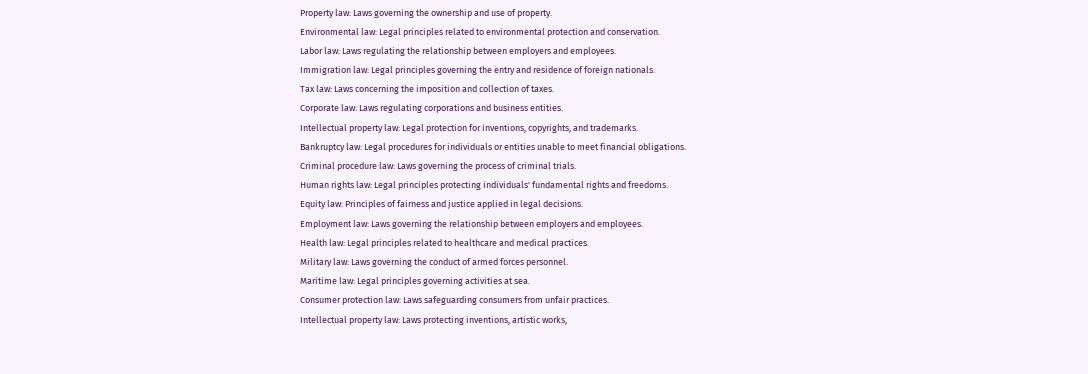Property law: Laws governing the ownership and use of property.
Environmental law: Legal principles related to environmental protection and conservation.
Labor law: Laws regulating the relationship between employers and employees.
Immigration law: Legal principles governing the entry and residence of foreign nationals.
Tax law: Laws concerning the imposition and collection of taxes.
Corporate law: Laws regulating corporations and business entities.
Intellectual property law: Legal protection for inventions, copyrights, and trademarks.
Bankruptcy law: Legal procedures for individuals or entities unable to meet financial obligations.
Criminal procedure law: Laws governing the process of criminal trials.
Human rights law: Legal principles protecting individuals' fundamental rights and freedoms.
Equity law: Principles of fairness and justice applied in legal decisions.
Employment law: Laws governing the relationship between employers and employees.
Health law: Legal principles related to healthcare and medical practices.
Military law: Laws governing the conduct of armed forces personnel.
Maritime law: Legal principles governing activities at sea.
Consumer protection law: Laws safeguarding consumers from unfair practices.
Intellectual property law: Laws protecting inventions, artistic works,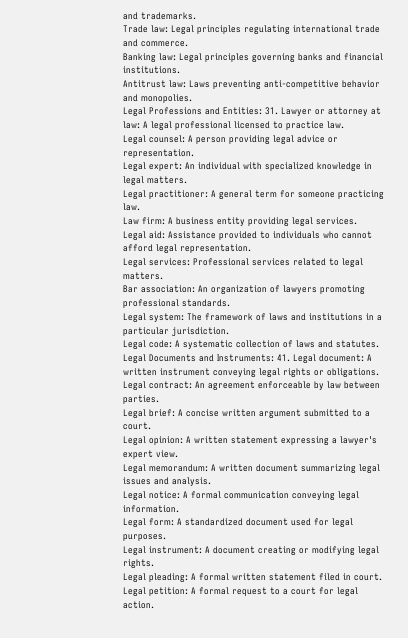and trademarks.
Trade law: Legal principles regulating international trade and commerce.
Banking law: Legal principles governing banks and financial institutions.
Antitrust law: Laws preventing anti-competitive behavior and monopolies.
Legal Professions and Entities: 31. Lawyer or attorney at law: A legal professional licensed to practice law.
Legal counsel: A person providing legal advice or representation.
Legal expert: An individual with specialized knowledge in legal matters.
Legal practitioner: A general term for someone practicing law.
Law firm: A business entity providing legal services.
Legal aid: Assistance provided to individuals who cannot afford legal representation.
Legal services: Professional services related to legal matters.
Bar association: An organization of lawyers promoting professional standards.
Legal system: The framework of laws and institutions in a particular jurisdiction.
Legal code: A systematic collection of laws and statutes.
Legal Documents and Instruments: 41. Legal document: A written instrument conveying legal rights or obligations.
Legal contract: An agreement enforceable by law between parties.
Legal brief: A concise written argument submitted to a court.
Legal opinion: A written statement expressing a lawyer's expert view.
Legal memorandum: A written document summarizing legal issues and analysis.
Legal notice: A formal communication conveying legal information.
Legal form: A standardized document used for legal purposes.
Legal instrument: A document creating or modifying legal rights.
Legal pleading: A formal written statement filed in court.
Legal petition: A formal request to a court for legal action.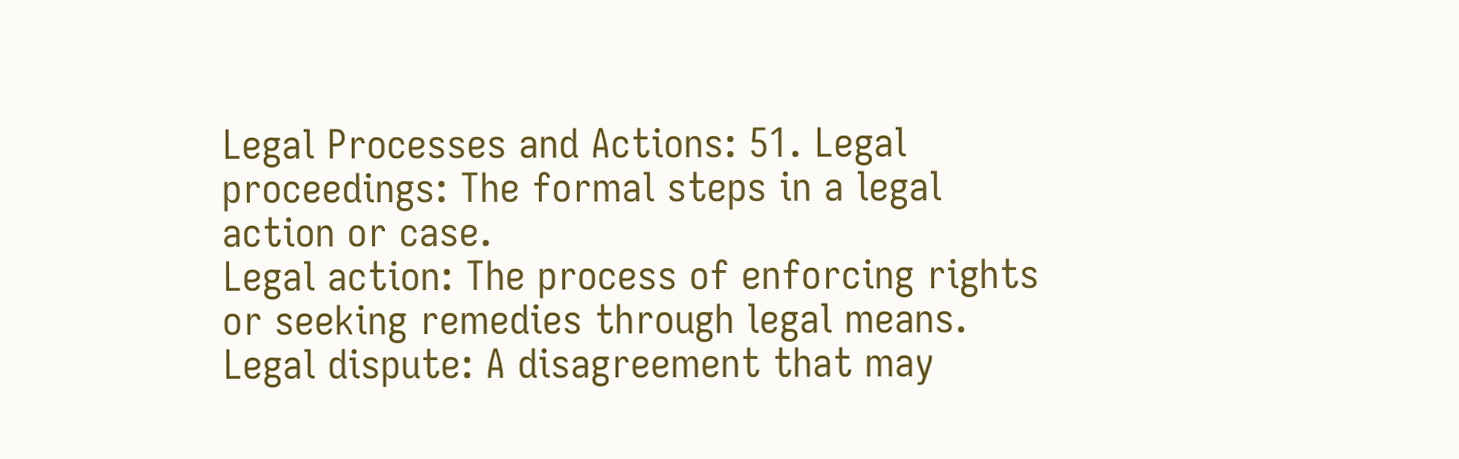Legal Processes and Actions: 51. Legal proceedings: The formal steps in a legal action or case.
Legal action: The process of enforcing rights or seeking remedies through legal means.
Legal dispute: A disagreement that may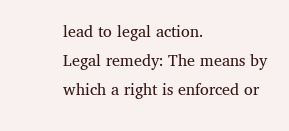lead to legal action.
Legal remedy: The means by which a right is enforced or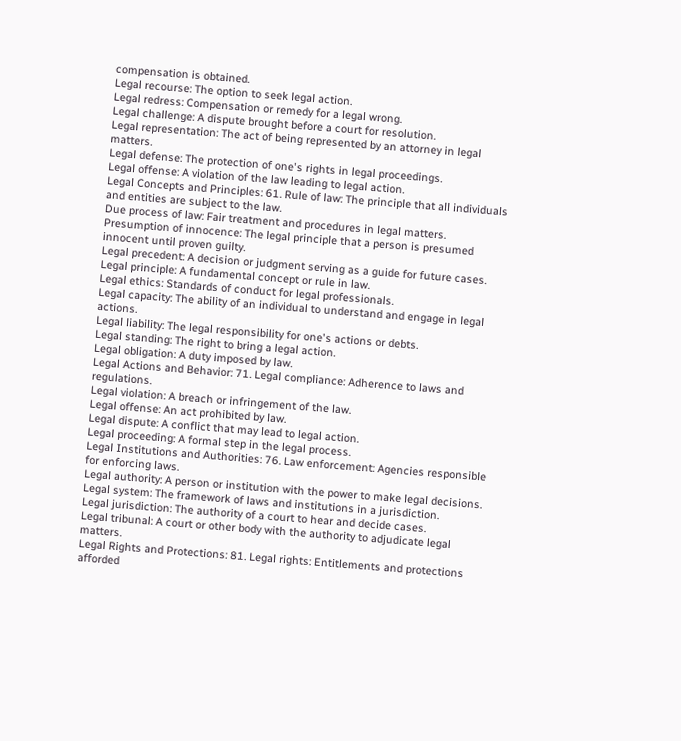compensation is obtained.
Legal recourse: The option to seek legal action.
Legal redress: Compensation or remedy for a legal wrong.
Legal challenge: A dispute brought before a court for resolution.
Legal representation: The act of being represented by an attorney in legal matters.
Legal defense: The protection of one's rights in legal proceedings.
Legal offense: A violation of the law leading to legal action.
Legal Concepts and Principles: 61. Rule of law: The principle that all individuals and entities are subject to the law.
Due process of law: Fair treatment and procedures in legal matters.
Presumption of innocence: The legal principle that a person is presumed innocent until proven guilty.
Legal precedent: A decision or judgment serving as a guide for future cases.
Legal principle: A fundamental concept or rule in law.
Legal ethics: Standards of conduct for legal professionals.
Legal capacity: The ability of an individual to understand and engage in legal actions.
Legal liability: The legal responsibility for one's actions or debts.
Legal standing: The right to bring a legal action.
Legal obligation: A duty imposed by law.
Legal Actions and Behavior: 71. Legal compliance: Adherence to laws and regulations.
Legal violation: A breach or infringement of the law.
Legal offense: An act prohibited by law.
Legal dispute: A conflict that may lead to legal action.
Legal proceeding: A formal step in the legal process.
Legal Institutions and Authorities: 76. Law enforcement: Agencies responsible for enforcing laws.
Legal authority: A person or institution with the power to make legal decisions.
Legal system: The framework of laws and institutions in a jurisdiction.
Legal jurisdiction: The authority of a court to hear and decide cases.
Legal tribunal: A court or other body with the authority to adjudicate legal matters.
Legal Rights and Protections: 81. Legal rights: Entitlements and protections afforded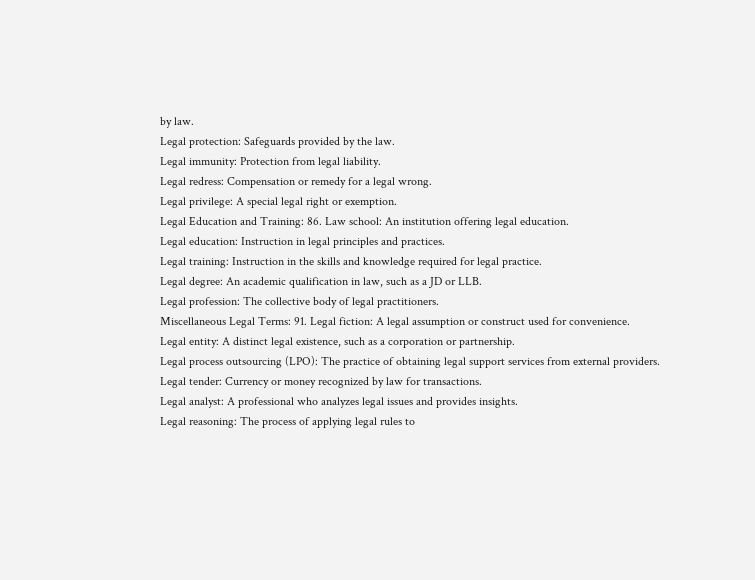by law.
Legal protection: Safeguards provided by the law.
Legal immunity: Protection from legal liability.
Legal redress: Compensation or remedy for a legal wrong.
Legal privilege: A special legal right or exemption.
Legal Education and Training: 86. Law school: An institution offering legal education.
Legal education: Instruction in legal principles and practices.
Legal training: Instruction in the skills and knowledge required for legal practice.
Legal degree: An academic qualification in law, such as a JD or LLB.
Legal profession: The collective body of legal practitioners.
Miscellaneous Legal Terms: 91. Legal fiction: A legal assumption or construct used for convenience.
Legal entity: A distinct legal existence, such as a corporation or partnership.
Legal process outsourcing (LPO): The practice of obtaining legal support services from external providers.
Legal tender: Currency or money recognized by law for transactions.
Legal analyst: A professional who analyzes legal issues and provides insights.
Legal reasoning: The process of applying legal rules to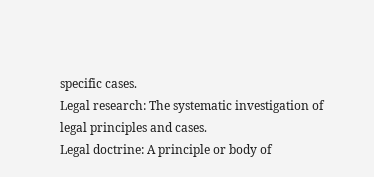specific cases.
Legal research: The systematic investigation of legal principles and cases.
Legal doctrine: A principle or body of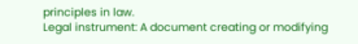principles in law.
Legal instrument: A document creating or modifying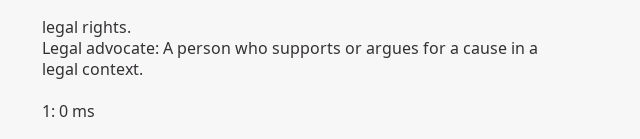legal rights.
Legal advocate: A person who supports or argues for a cause in a legal context.

1: 0 ms